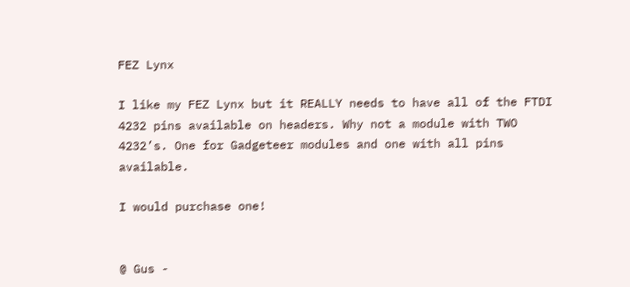FEZ Lynx

I like my FEZ Lynx but it REALLY needs to have all of the FTDI 4232 pins available on headers. Why not a module with TWO 4232’s. One for Gadgeteer modules and one with all pins available.

I would purchase one!


@ Gus -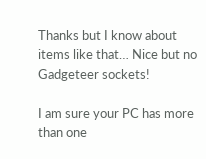Thanks but I know about items like that… Nice but no Gadgeteer sockets!

I am sure your PC has more than one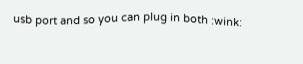usb port and so you can plug in both :wink: